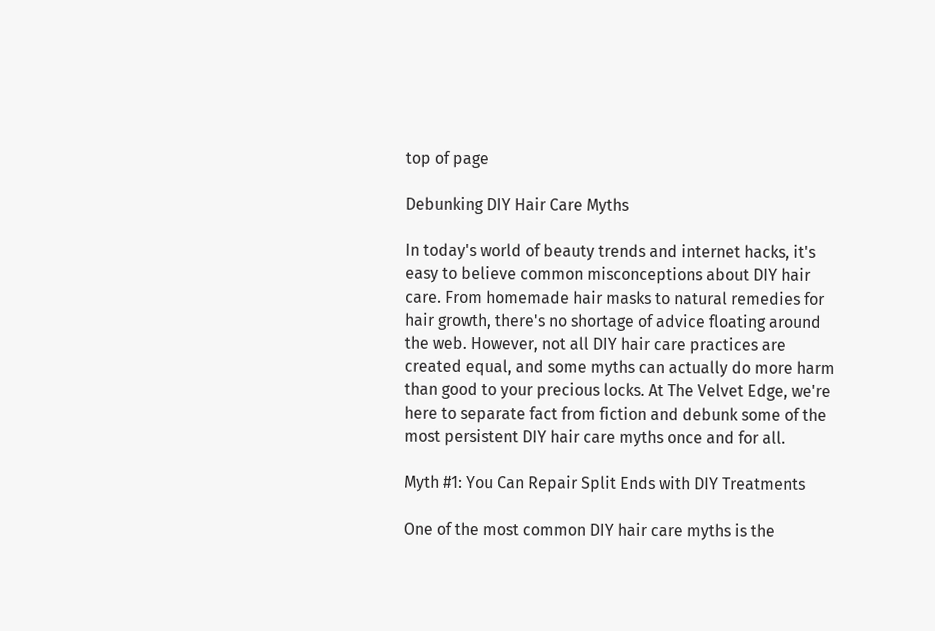top of page

Debunking DIY Hair Care Myths

In today's world of beauty trends and internet hacks, it's easy to believe common misconceptions about DIY hair care. From homemade hair masks to natural remedies for hair growth, there's no shortage of advice floating around the web. However, not all DIY hair care practices are created equal, and some myths can actually do more harm than good to your precious locks. At The Velvet Edge, we're here to separate fact from fiction and debunk some of the most persistent DIY hair care myths once and for all.

Myth #1: You Can Repair Split Ends with DIY Treatments

One of the most common DIY hair care myths is the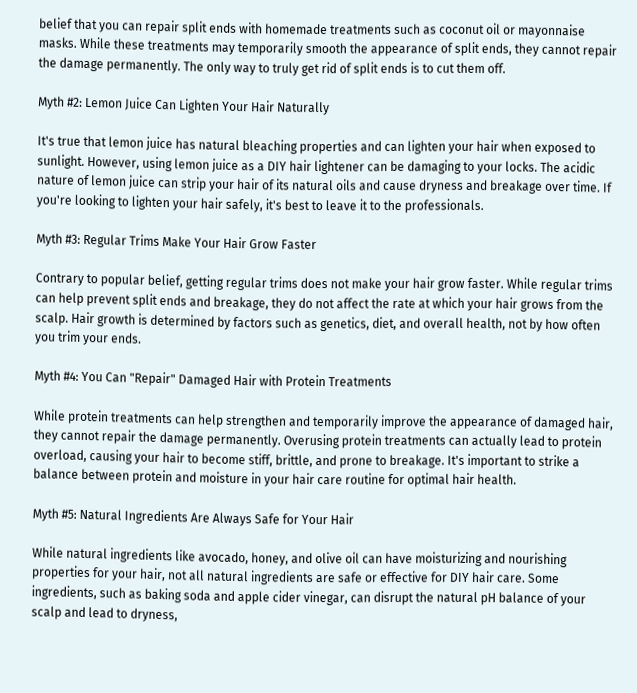belief that you can repair split ends with homemade treatments such as coconut oil or mayonnaise masks. While these treatments may temporarily smooth the appearance of split ends, they cannot repair the damage permanently. The only way to truly get rid of split ends is to cut them off.

Myth #2: Lemon Juice Can Lighten Your Hair Naturally

It's true that lemon juice has natural bleaching properties and can lighten your hair when exposed to sunlight. However, using lemon juice as a DIY hair lightener can be damaging to your locks. The acidic nature of lemon juice can strip your hair of its natural oils and cause dryness and breakage over time. If you're looking to lighten your hair safely, it's best to leave it to the professionals.

Myth #3: Regular Trims Make Your Hair Grow Faster

Contrary to popular belief, getting regular trims does not make your hair grow faster. While regular trims can help prevent split ends and breakage, they do not affect the rate at which your hair grows from the scalp. Hair growth is determined by factors such as genetics, diet, and overall health, not by how often you trim your ends.

Myth #4: You Can "Repair" Damaged Hair with Protein Treatments

While protein treatments can help strengthen and temporarily improve the appearance of damaged hair, they cannot repair the damage permanently. Overusing protein treatments can actually lead to protein overload, causing your hair to become stiff, brittle, and prone to breakage. It's important to strike a balance between protein and moisture in your hair care routine for optimal hair health.

Myth #5: Natural Ingredients Are Always Safe for Your Hair

While natural ingredients like avocado, honey, and olive oil can have moisturizing and nourishing properties for your hair, not all natural ingredients are safe or effective for DIY hair care. Some ingredients, such as baking soda and apple cider vinegar, can disrupt the natural pH balance of your scalp and lead to dryness,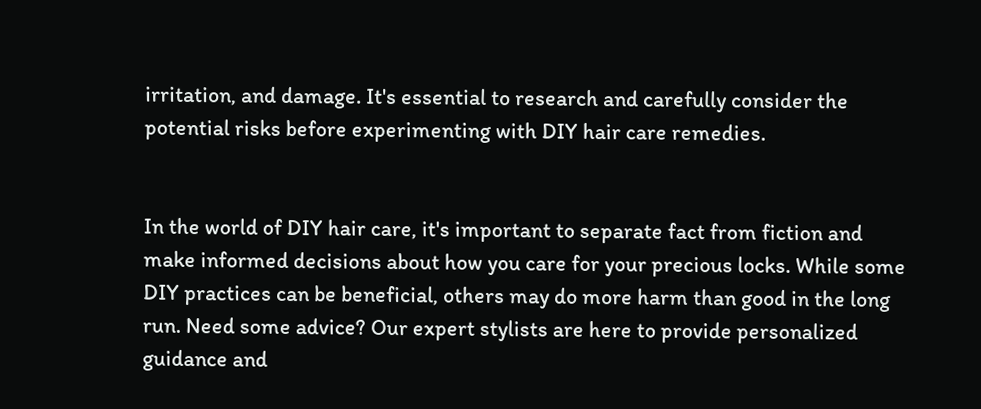irritation, and damage. It's essential to research and carefully consider the potential risks before experimenting with DIY hair care remedies.


In the world of DIY hair care, it's important to separate fact from fiction and make informed decisions about how you care for your precious locks. While some DIY practices can be beneficial, others may do more harm than good in the long run. Need some advice? Our expert stylists are here to provide personalized guidance and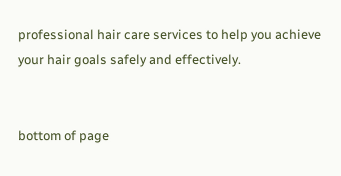professional hair care services to help you achieve your hair goals safely and effectively.


bottom of page